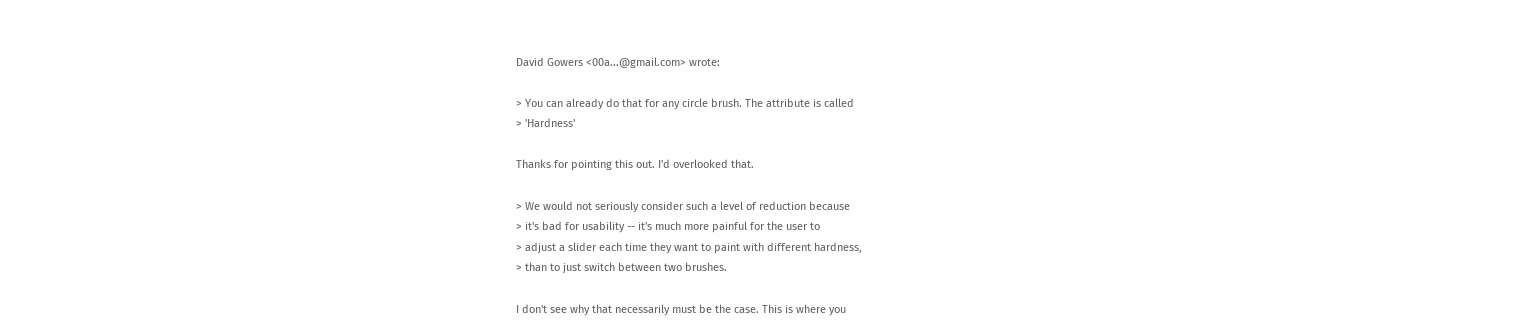David Gowers <00a...@gmail.com> wrote:

> You can already do that for any circle brush. The attribute is called
> 'Hardness'

Thanks for pointing this out. I'd overlooked that.

> We would not seriously consider such a level of reduction because
> it's bad for usability -- it's much more painful for the user to
> adjust a slider each time they want to paint with different hardness,
> than to just switch between two brushes.

I don't see why that necessarily must be the case. This is where you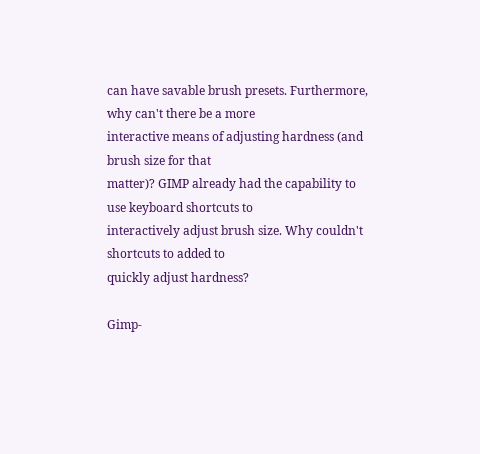can have savable brush presets. Furthermore, why can't there be a more
interactive means of adjusting hardness (and brush size for that
matter)? GIMP already had the capability to use keyboard shortcuts to
interactively adjust brush size. Why couldn't shortcuts to added to
quickly adjust hardness?

Gimp-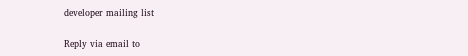developer mailing list

Reply via email to